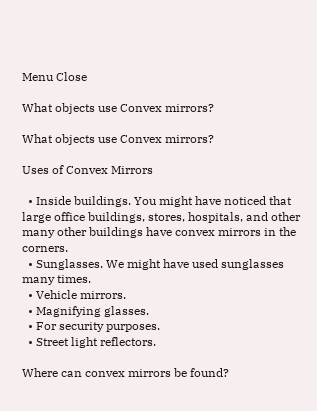Menu Close

What objects use Convex mirrors?

What objects use Convex mirrors?

Uses of Convex Mirrors

  • Inside buildings. You might have noticed that large office buildings, stores, hospitals, and other many other buildings have convex mirrors in the corners.
  • Sunglasses. We might have used sunglasses many times.
  • Vehicle mirrors.
  • Magnifying glasses.
  • For security purposes.
  • Street light reflectors.

Where can convex mirrors be found?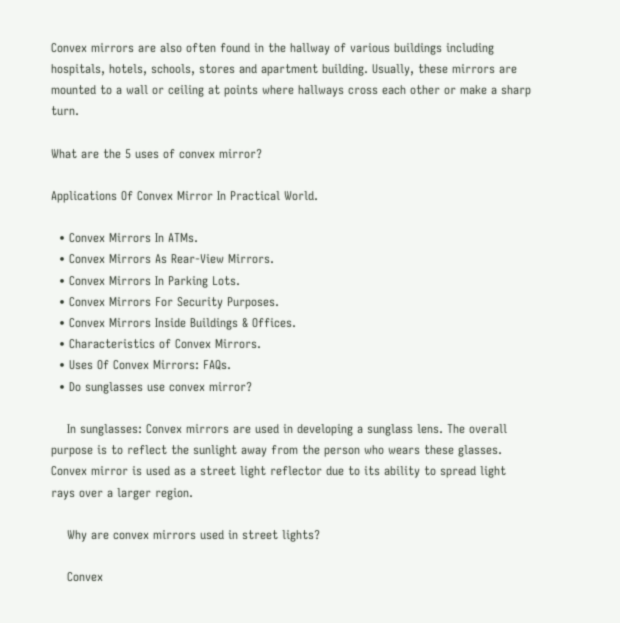Convex mirrors are also often found in the hallway of various buildings including hospitals, hotels, schools, stores and apartment building. Usually, these mirrors are mounted to a wall or ceiling at points where hallways cross each other or make a sharp turn.

What are the 5 uses of convex mirror?

Applications Of Convex Mirror In Practical World.

  • Convex Mirrors In ATMs.
  • Convex Mirrors As Rear-View Mirrors.
  • Convex Mirrors In Parking Lots.
  • Convex Mirrors For Security Purposes.
  • Convex Mirrors Inside Buildings & Offices.
  • Characteristics of Convex Mirrors.
  • Uses Of Convex Mirrors: FAQs.
  • Do sunglasses use convex mirror?

    In sunglasses: Convex mirrors are used in developing a sunglass lens. The overall purpose is to reflect the sunlight away from the person who wears these glasses. Convex mirror is used as a street light reflector due to its ability to spread light rays over a larger region.

    Why are convex mirrors used in street lights?

    Convex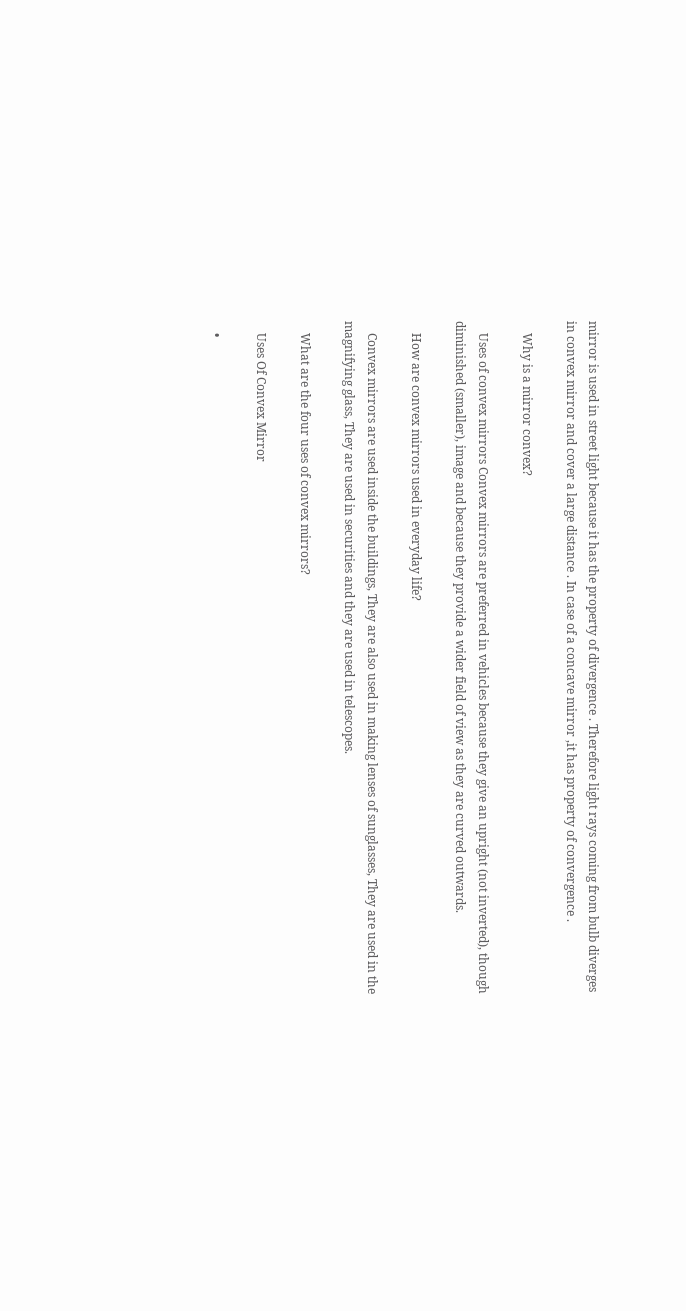mirror is used in street light because it has the property of divergence . Therefore light rays coming from bulb diverges in convex mirror and cover a large distance . In case of a concave mirror ,it has property of convergence .

    Why is a mirror convex?

    Uses of convex mirrors Convex mirrors are preferred in vehicles because they give an upright (not inverted), though diminished (smaller), image and because they provide a wider field of view as they are curved outwards.

    How are convex mirrors used in everyday life?

    Convex mirrors are used inside the buildings, They are also used in making lenses of sunglasses, They are used in the magnifying glass, They are used in securities and they are used in telescopes.

    What are the four uses of convex mirrors?

    Uses Of Convex Mirror

    •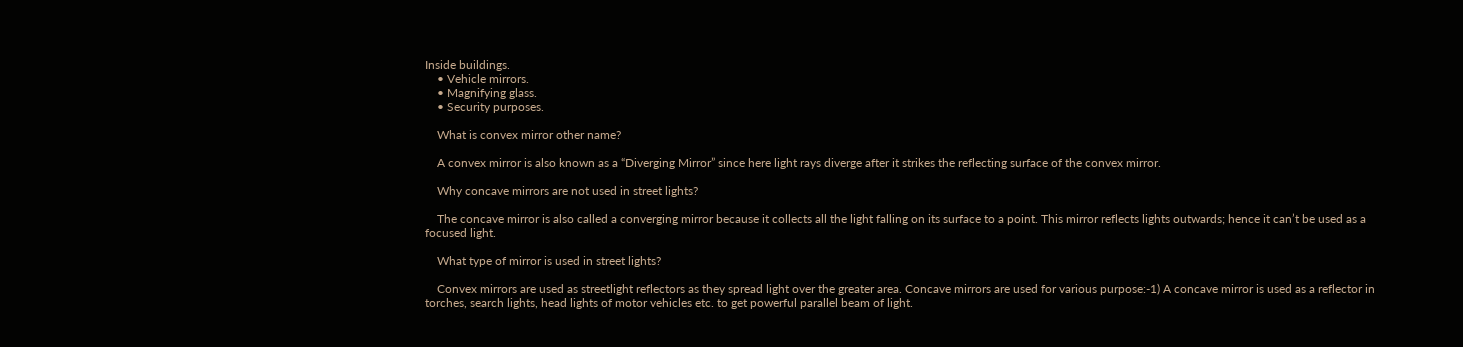Inside buildings.
    • Vehicle mirrors.
    • Magnifying glass.
    • Security purposes.

    What is convex mirror other name?

    A convex mirror is also known as a “Diverging Mirror” since here light rays diverge after it strikes the reflecting surface of the convex mirror.

    Why concave mirrors are not used in street lights?

    The concave mirror is also called a converging mirror because it collects all the light falling on its surface to a point. This mirror reflects lights outwards; hence it can’t be used as a focused light.

    What type of mirror is used in street lights?

    Convex mirrors are used as streetlight reflectors as they spread light over the greater area. Concave mirrors are used for various purpose:-1) A concave mirror is used as a reflector in torches, search lights, head lights of motor vehicles etc. to get powerful parallel beam of light.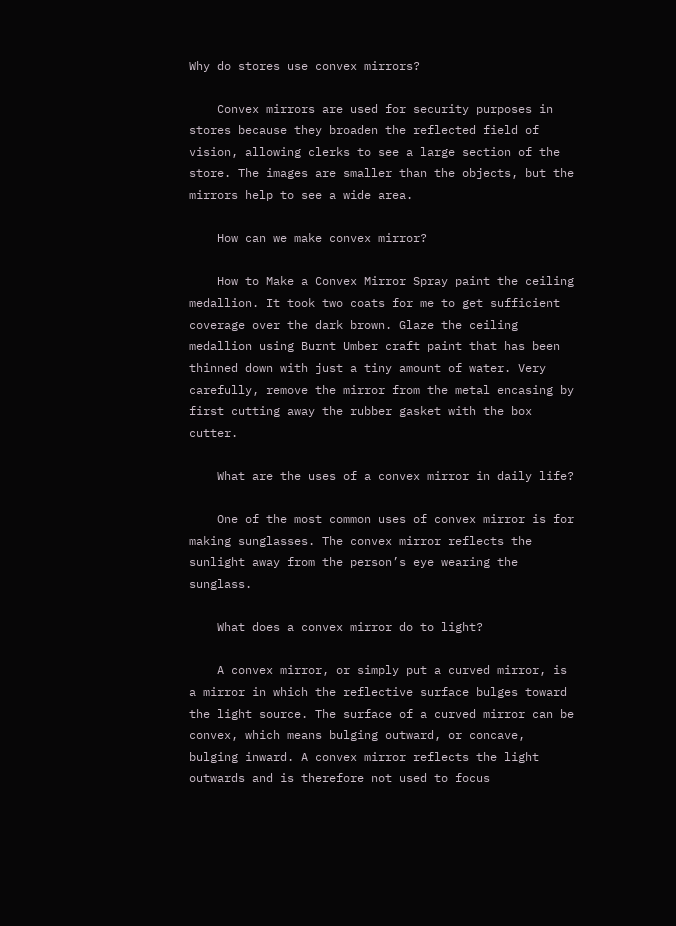Why do stores use convex mirrors?

    Convex mirrors are used for security purposes in stores because they broaden the reflected field of vision, allowing clerks to see a large section of the store. The images are smaller than the objects, but the mirrors help to see a wide area.

    How can we make convex mirror?

    How to Make a Convex Mirror Spray paint the ceiling medallion. It took two coats for me to get sufficient coverage over the dark brown. Glaze the ceiling medallion using Burnt Umber craft paint that has been thinned down with just a tiny amount of water. Very carefully, remove the mirror from the metal encasing by first cutting away the rubber gasket with the box cutter.

    What are the uses of a convex mirror in daily life?

    One of the most common uses of convex mirror is for making sunglasses. The convex mirror reflects the sunlight away from the person’s eye wearing the sunglass.

    What does a convex mirror do to light?

    A convex mirror, or simply put a curved mirror, is a mirror in which the reflective surface bulges toward the light source. The surface of a curved mirror can be convex, which means bulging outward, or concave, bulging inward. A convex mirror reflects the light outwards and is therefore not used to focus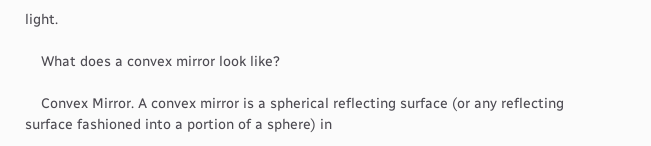light.

    What does a convex mirror look like?

    Convex Mirror. A convex mirror is a spherical reflecting surface (or any reflecting surface fashioned into a portion of a sphere) in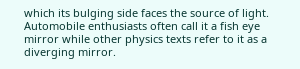which its bulging side faces the source of light. Automobile enthusiasts often call it a fish eye mirror while other physics texts refer to it as a diverging mirror.